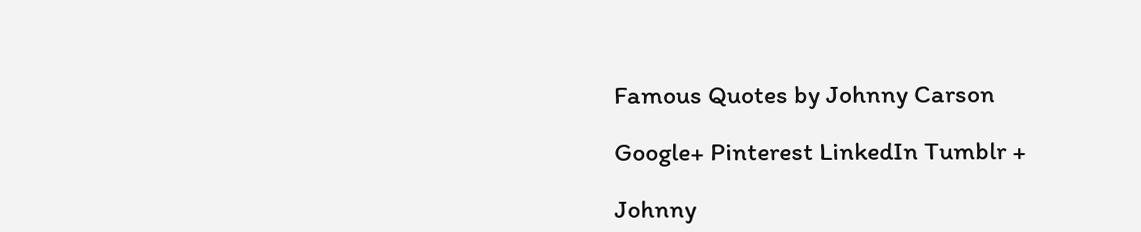Famous Quotes by Johnny Carson

Google+ Pinterest LinkedIn Tumblr +

Johnny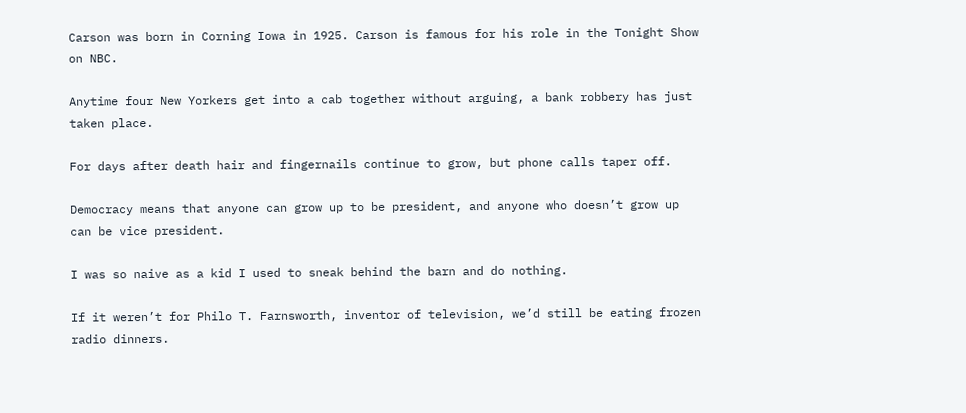Carson was born in Corning Iowa in 1925. Carson is famous for his role in the Tonight Show on NBC.

Anytime four New Yorkers get into a cab together without arguing, a bank robbery has just taken place.

For days after death hair and fingernails continue to grow, but phone calls taper off.

Democracy means that anyone can grow up to be president, and anyone who doesn’t grow up can be vice president.

I was so naive as a kid I used to sneak behind the barn and do nothing.

If it weren’t for Philo T. Farnsworth, inventor of television, we’d still be eating frozen radio dinners.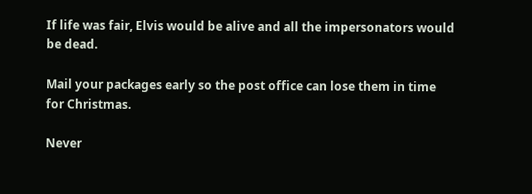If life was fair, Elvis would be alive and all the impersonators would be dead.

Mail your packages early so the post office can lose them in time for Christmas.

Never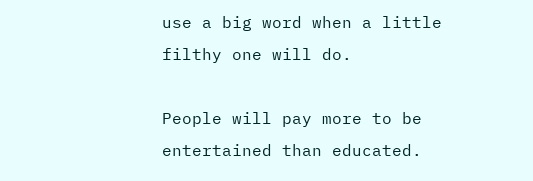use a big word when a little filthy one will do.

People will pay more to be entertained than educated.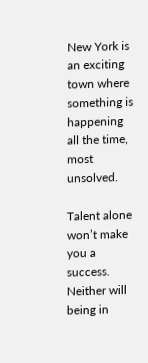New York is an exciting town where something is happening all the time, most unsolved.

Talent alone won’t make you a success. Neither will being in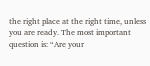the right place at the right time, unless you are ready. The most important question is: “Are your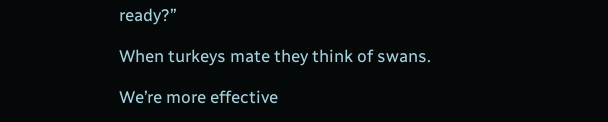ready?”

When turkeys mate they think of swans.

We’re more effective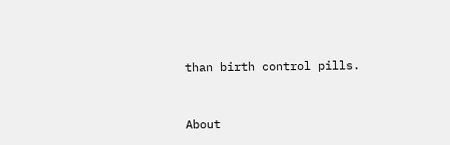than birth control pills.


About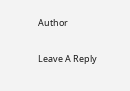Author

Leave A Reply